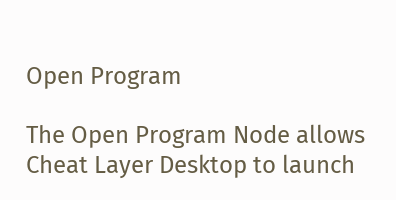Open Program

The Open Program Node allows Cheat Layer Desktop to launch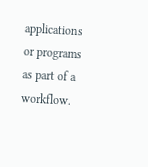applications or programs as part of a workflow.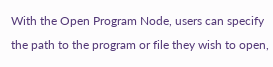With the Open Program Node, users can specify the path to the program or file they wish to open,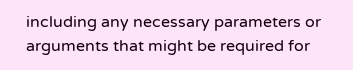including any necessary parameters or arguments that might be required for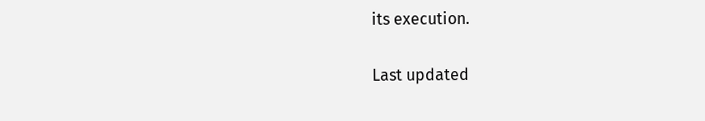its execution.

Last updated